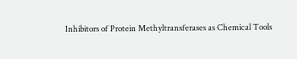Inhibitors of Protein Methyltransferases as Chemical Tools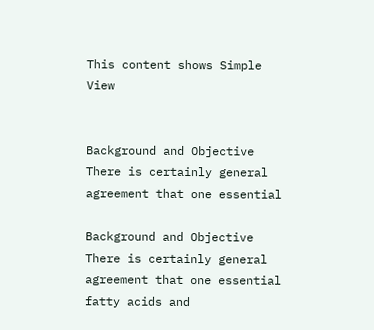This content shows Simple View


Background and Objective There is certainly general agreement that one essential

Background and Objective There is certainly general agreement that one essential fatty acids and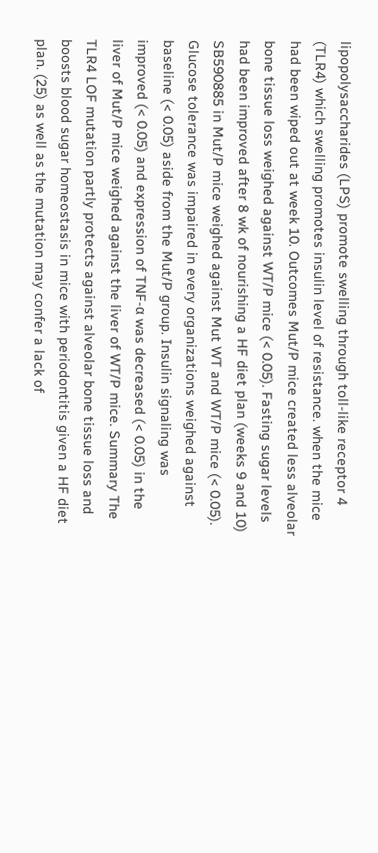lipopolysaccharides (LPS) promote swelling through toll-like receptor 4 (TLR4) which swelling promotes insulin level of resistance. when the mice had been wiped out at week 10. Outcomes Mut/P mice created less alveolar bone tissue loss weighed against WT/P mice (< 0.05). Fasting sugar levels had been improved after 8 wk of nourishing a HF diet plan (weeks 9 and 10) SB590885 in Mut/P mice weighed against Mut WT and WT/P mice (< 0.05). Glucose tolerance was impaired in every organizations weighed against baseline (< 0.05) aside from the Mut/P group. Insulin signaling was improved (< 0.05) and expression of TNF-α was decreased (< 0.05) in the liver of Mut/P mice weighed against the liver of WT/P mice. Summary The TLR4 LOF mutation partly protects against alveolar bone tissue loss and boosts blood sugar homeostasis in mice with periodontitis given a HF diet plan. (25) as well as the mutation may confer a lack of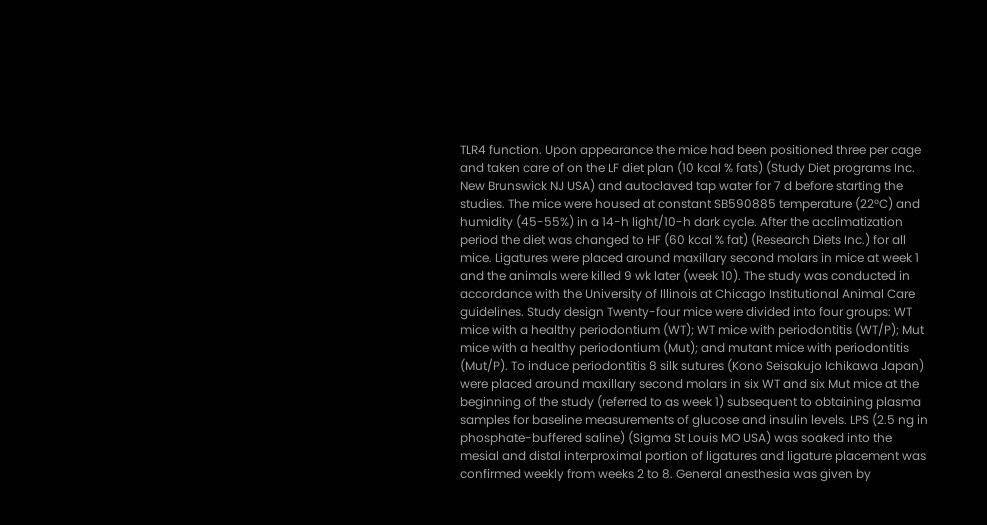TLR4 function. Upon appearance the mice had been positioned three per cage and taken care of on the LF diet plan (10 kcal % fats) (Study Diet programs Inc. New Brunswick NJ USA) and autoclaved tap water for 7 d before starting the studies. The mice were housed at constant SB590885 temperature (22°C) and humidity (45-55%) in a 14-h light/10-h dark cycle. After the acclimatization period the diet was changed to HF (60 kcal % fat) (Research Diets Inc.) for all mice. Ligatures were placed around maxillary second molars in mice at week 1 and the animals were killed 9 wk later (week 10). The study was conducted in accordance with the University of Illinois at Chicago Institutional Animal Care guidelines. Study design Twenty-four mice were divided into four groups: WT mice with a healthy periodontium (WT); WT mice with periodontitis (WT/P); Mut mice with a healthy periodontium (Mut); and mutant mice with periodontitis (Mut/P). To induce periodontitis 8 silk sutures (Kono Seisakujo Ichikawa Japan) were placed around maxillary second molars in six WT and six Mut mice at the beginning of the study (referred to as week 1) subsequent to obtaining plasma samples for baseline measurements of glucose and insulin levels. LPS (2.5 ng in phosphate-buffered saline) (Sigma St Louis MO USA) was soaked into the mesial and distal interproximal portion of ligatures and ligature placement was confirmed weekly from weeks 2 to 8. General anesthesia was given by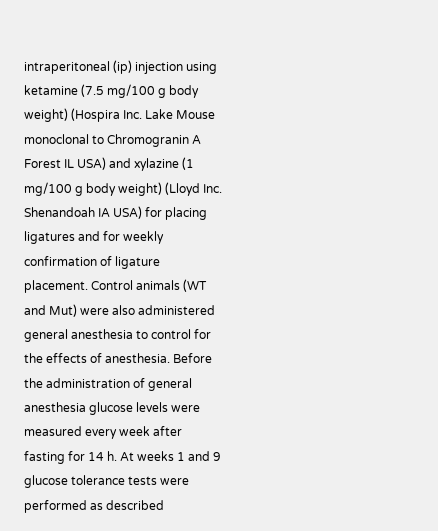intraperitoneal (ip) injection using ketamine (7.5 mg/100 g body weight) (Hospira Inc. Lake Mouse monoclonal to Chromogranin A Forest IL USA) and xylazine (1 mg/100 g body weight) (Lloyd Inc. Shenandoah IA USA) for placing ligatures and for weekly confirmation of ligature placement. Control animals (WT and Mut) were also administered general anesthesia to control for the effects of anesthesia. Before the administration of general anesthesia glucose levels were measured every week after fasting for 14 h. At weeks 1 and 9 glucose tolerance tests were performed as described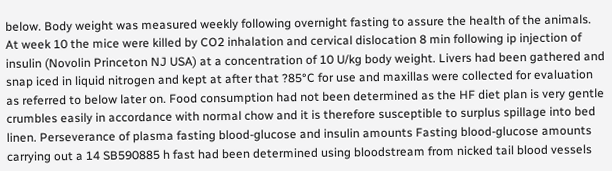below. Body weight was measured weekly following overnight fasting to assure the health of the animals. At week 10 the mice were killed by CO2 inhalation and cervical dislocation 8 min following ip injection of insulin (Novolin Princeton NJ USA) at a concentration of 10 U/kg body weight. Livers had been gathered and snap iced in liquid nitrogen and kept at after that ?85°C for use and maxillas were collected for evaluation as referred to below later on. Food consumption had not been determined as the HF diet plan is very gentle crumbles easily in accordance with normal chow and it is therefore susceptible to surplus spillage into bed linen. Perseverance of plasma fasting blood-glucose and insulin amounts Fasting blood-glucose amounts carrying out a 14 SB590885 h fast had been determined using bloodstream from nicked tail blood vessels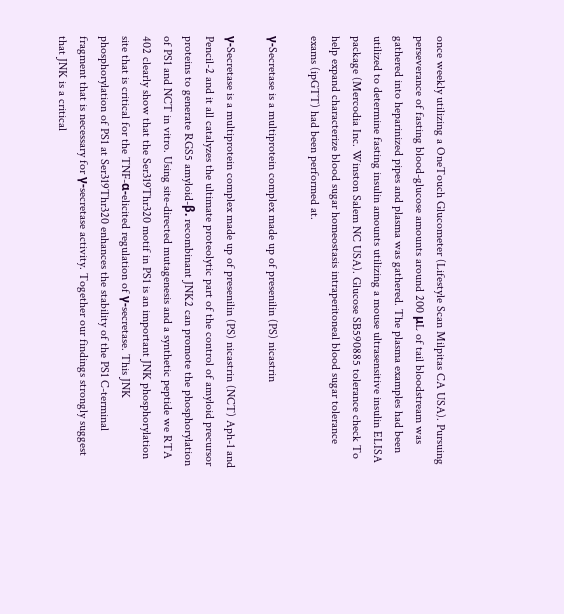once weekly utilizing a OneTouch Glucometer (Lifestyle Scan Milpitas CA USA). Pursuing perseverance of fasting blood-glucose amounts around 200 μL of tail bloodstream was gathered into heparinized pipes and plasma was gathered. The plasma examples had been utilized to determine fasting insulin amounts utilizing a mouse ultrasensitive insulin ELISA package (Mercodia Inc. Winston Salem NC USA). Glucose SB590885 tolerance check To help expand characterize blood sugar homeostasis intraperitoneal blood sugar tolerance exams (ipGTT) had been performed at.

γ-Secretase is a multiprotein complex made up of presenilin (PS) nicastrin

γ-Secretase is a multiprotein complex made up of presenilin (PS) nicastrin (NCT) Aph-1 and Pencil-2 and it all catalyzes the ultimate proteolytic part of the control of amyloid precursor proteins to generate RGS5 amyloid-β. recombinant JNK2 can promote the phosphorylation of PS1 and NCT in vitro. Using site-directed mutagenesis and a synthetic peptide we RTA 402 clearly show that the Ser319Thr320 motif in PS1 is an important JNK phosphorylation site that is critical for the TNF-α-elicited regulation of γ-secretase. This JNK phosphorylation of PS1 at Ser319Thr320 enhances the stability of the PS1 C-terminal fragment that is necessary for γ-secretase activity. Together our findings strongly suggest that JNK is a critical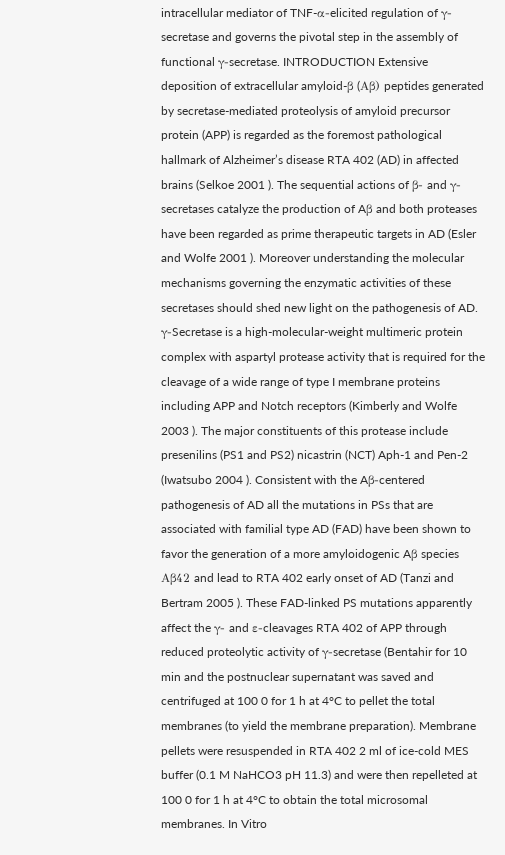intracellular mediator of TNF-α-elicited regulation of γ-secretase and governs the pivotal step in the assembly of functional γ-secretase. INTRODUCTION Extensive deposition of extracellular amyloid-β (Aβ) peptides generated by secretase-mediated proteolysis of amyloid precursor protein (APP) is regarded as the foremost pathological hallmark of Alzheimer’s disease RTA 402 (AD) in affected brains (Selkoe 2001 ). The sequential actions of β- and γ-secretases catalyze the production of Aβ and both proteases have been regarded as prime therapeutic targets in AD (Esler and Wolfe 2001 ). Moreover understanding the molecular mechanisms governing the enzymatic activities of these secretases should shed new light on the pathogenesis of AD. γ-Secretase is a high-molecular-weight multimeric protein complex with aspartyl protease activity that is required for the cleavage of a wide range of type I membrane proteins including APP and Notch receptors (Kimberly and Wolfe 2003 ). The major constituents of this protease include presenilins (PS1 and PS2) nicastrin (NCT) Aph-1 and Pen-2 (Iwatsubo 2004 ). Consistent with the Aβ-centered pathogenesis of AD all the mutations in PSs that are associated with familial type AD (FAD) have been shown to favor the generation of a more amyloidogenic Aβ species Aβ42 and lead to RTA 402 early onset of AD (Tanzi and Bertram 2005 ). These FAD-linked PS mutations apparently affect the γ- and ε-cleavages RTA 402 of APP through reduced proteolytic activity of γ-secretase (Bentahir for 10 min and the postnuclear supernatant was saved and centrifuged at 100 0 for 1 h at 4°C to pellet the total membranes (to yield the membrane preparation). Membrane pellets were resuspended in RTA 402 2 ml of ice-cold MES buffer (0.1 M NaHCO3 pH 11.3) and were then repelleted at 100 0 for 1 h at 4°C to obtain the total microsomal membranes. In Vitro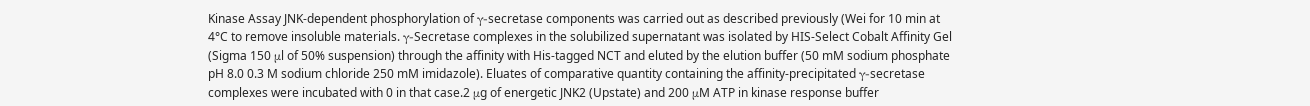Kinase Assay JNK-dependent phosphorylation of γ-secretase components was carried out as described previously (Wei for 10 min at 4°C to remove insoluble materials. γ-Secretase complexes in the solubilized supernatant was isolated by HIS-Select Cobalt Affinity Gel (Sigma 150 μl of 50% suspension) through the affinity with His-tagged NCT and eluted by the elution buffer (50 mM sodium phosphate pH 8.0 0.3 M sodium chloride 250 mM imidazole). Eluates of comparative quantity containing the affinity-precipitated γ-secretase complexes were incubated with 0 in that case.2 μg of energetic JNK2 (Upstate) and 200 μM ATP in kinase response buffer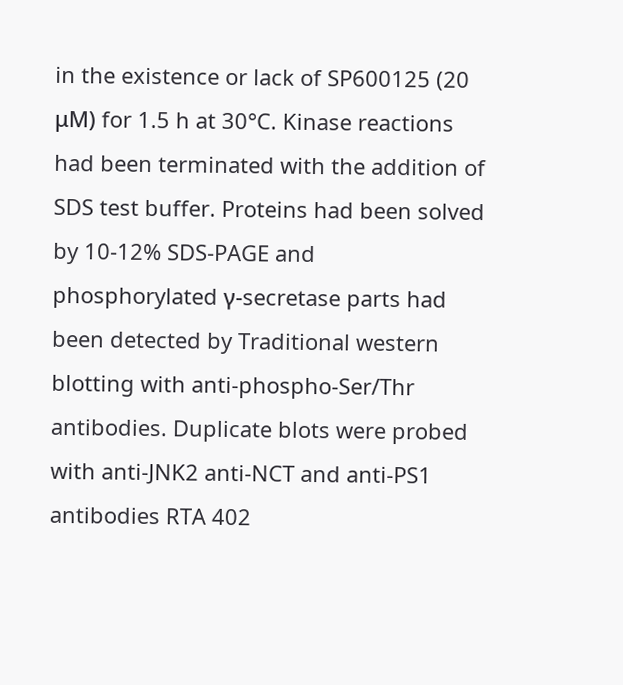in the existence or lack of SP600125 (20 μM) for 1.5 h at 30°C. Kinase reactions had been terminated with the addition of SDS test buffer. Proteins had been solved by 10-12% SDS-PAGE and phosphorylated γ-secretase parts had been detected by Traditional western blotting with anti-phospho-Ser/Thr antibodies. Duplicate blots were probed with anti-JNK2 anti-NCT and anti-PS1 antibodies RTA 402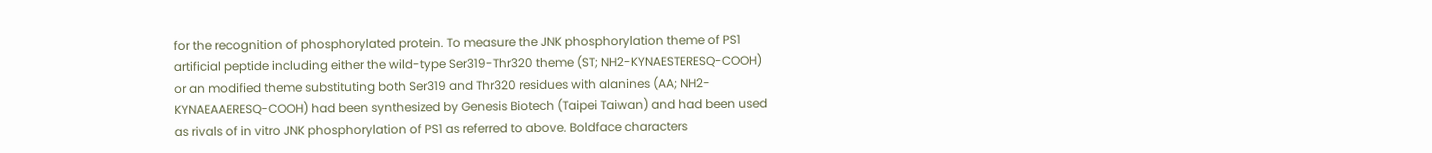for the recognition of phosphorylated protein. To measure the JNK phosphorylation theme of PS1 artificial peptide including either the wild-type Ser319-Thr320 theme (ST; NH2-KYNAESTERESQ-COOH) or an modified theme substituting both Ser319 and Thr320 residues with alanines (AA; NH2-KYNAEAAERESQ-COOH) had been synthesized by Genesis Biotech (Taipei Taiwan) and had been used as rivals of in vitro JNK phosphorylation of PS1 as referred to above. Boldface characters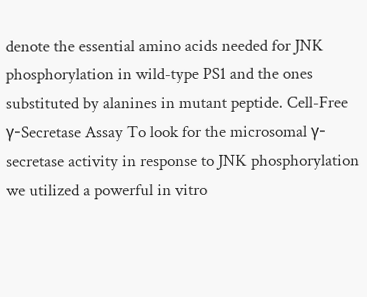denote the essential amino acids needed for JNK phosphorylation in wild-type PS1 and the ones substituted by alanines in mutant peptide. Cell-Free γ-Secretase Assay To look for the microsomal γ-secretase activity in response to JNK phosphorylation we utilized a powerful in vitro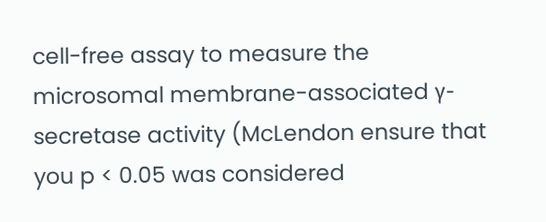cell-free assay to measure the microsomal membrane-associated γ-secretase activity (McLendon ensure that you p < 0.05 was considered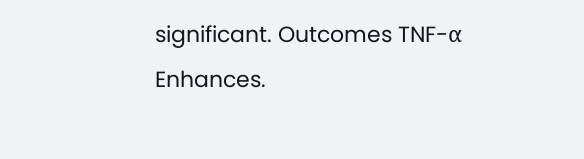significant. Outcomes TNF-α Enhances.